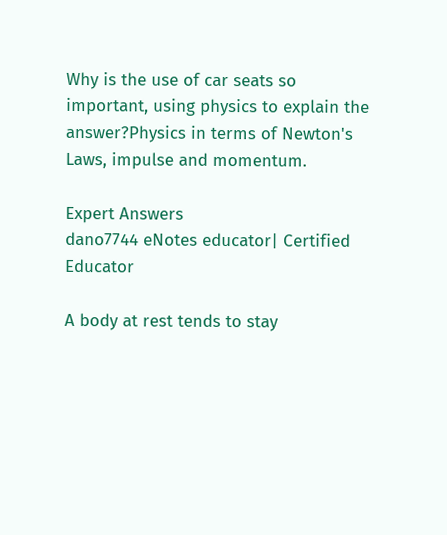Why is the use of car seats so important, using physics to explain the answer?Physics in terms of Newton's Laws, impulse and momentum.

Expert Answers
dano7744 eNotes educator| Certified Educator

A body at rest tends to stay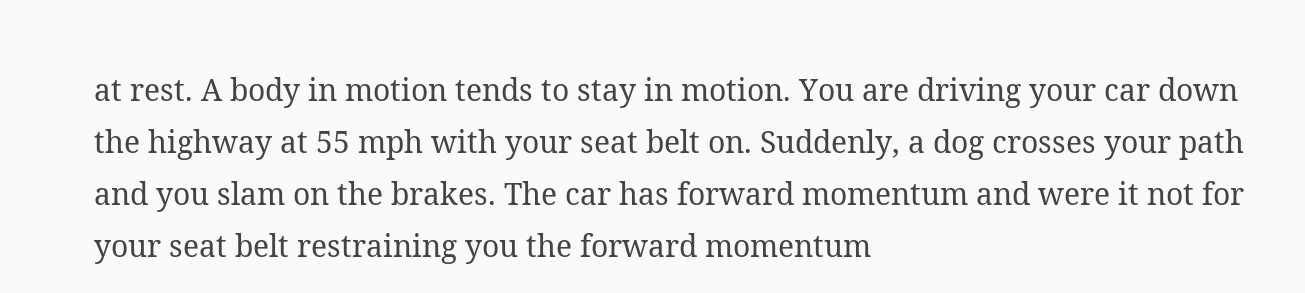at rest. A body in motion tends to stay in motion. You are driving your car down the highway at 55 mph with your seat belt on. Suddenly, a dog crosses your path and you slam on the brakes. The car has forward momentum and were it not for your seat belt restraining you the forward momentum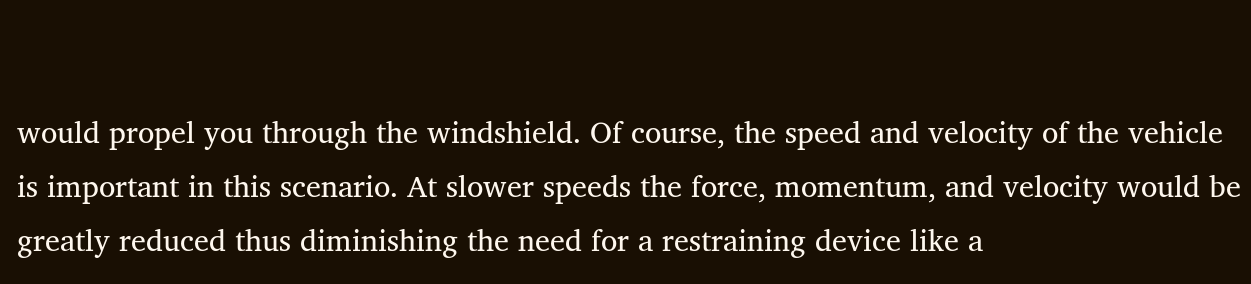would propel you through the windshield. Of course, the speed and velocity of the vehicle is important in this scenario. At slower speeds the force, momentum, and velocity would be greatly reduced thus diminishing the need for a restraining device like a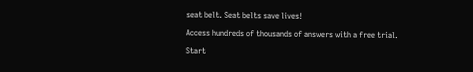seat belt. Seat belts save lives!

Access hundreds of thousands of answers with a free trial.

Start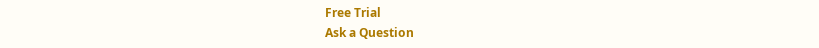Free Trial
Ask a Question